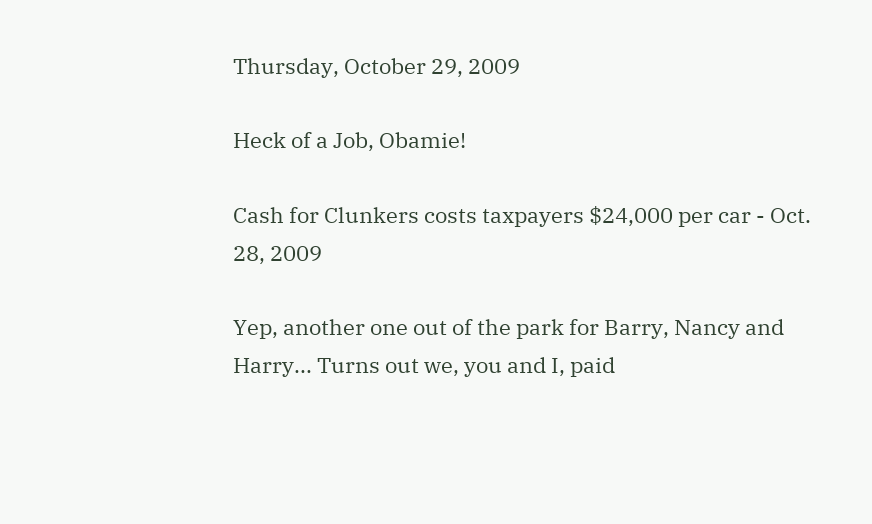Thursday, October 29, 2009

Heck of a Job, Obamie!

Cash for Clunkers costs taxpayers $24,000 per car - Oct. 28, 2009

Yep, another one out of the park for Barry, Nancy and Harry... Turns out we, you and I, paid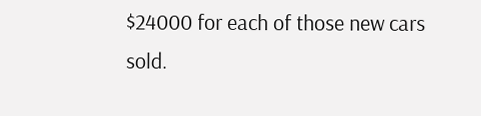$24000 for each of those new cars sold.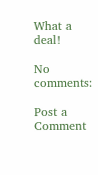What a deal!

No comments:

Post a Comment